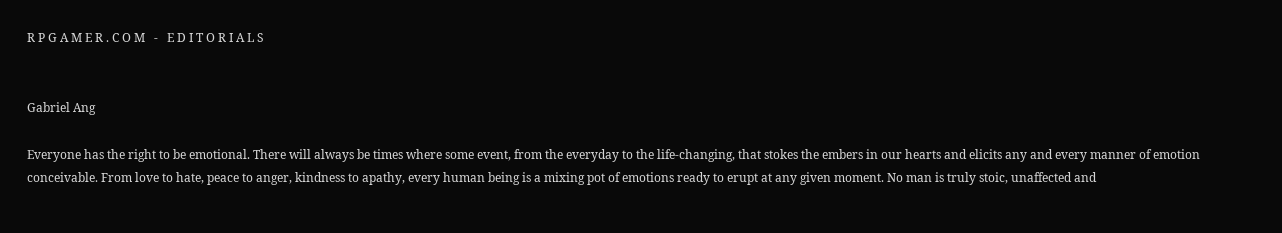R P G A M E R . C O M   -   E D I T O R I A L S


Gabriel Ang

Everyone has the right to be emotional. There will always be times where some event, from the everyday to the life-changing, that stokes the embers in our hearts and elicits any and every manner of emotion conceivable. From love to hate, peace to anger, kindness to apathy, every human being is a mixing pot of emotions ready to erupt at any given moment. No man is truly stoic, unaffected and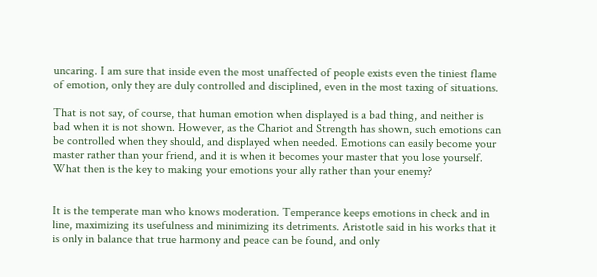uncaring. I am sure that inside even the most unaffected of people exists even the tiniest flame of emotion, only they are duly controlled and disciplined, even in the most taxing of situations.

That is not say, of course, that human emotion when displayed is a bad thing, and neither is bad when it is not shown. However, as the Chariot and Strength has shown, such emotions can be controlled when they should, and displayed when needed. Emotions can easily become your master rather than your friend, and it is when it becomes your master that you lose yourself. What then is the key to making your emotions your ally rather than your enemy?


It is the temperate man who knows moderation. Temperance keeps emotions in check and in line, maximizing its usefulness and minimizing its detriments. Aristotle said in his works that it is only in balance that true harmony and peace can be found, and only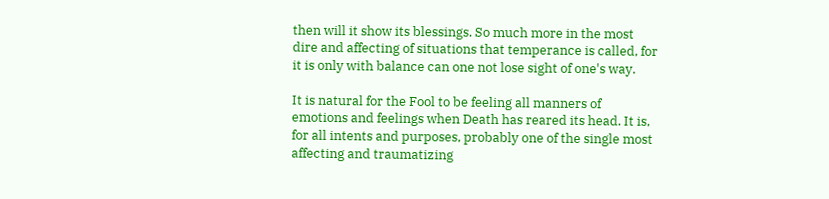then will it show its blessings. So much more in the most dire and affecting of situations that temperance is called, for it is only with balance can one not lose sight of one's way.

It is natural for the Fool to be feeling all manners of emotions and feelings when Death has reared its head. It is, for all intents and purposes, probably one of the single most affecting and traumatizing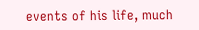events of his life, much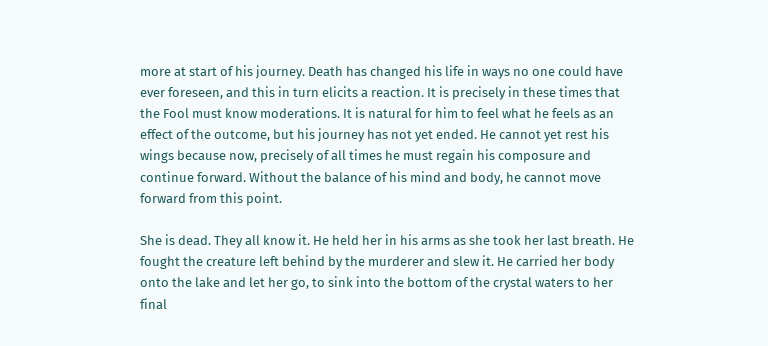more at start of his journey. Death has changed his life in ways no one could have ever foreseen, and this in turn elicits a reaction. It is precisely in these times that the Fool must know moderations. It is natural for him to feel what he feels as an effect of the outcome, but his journey has not yet ended. He cannot yet rest his wings because now, precisely of all times he must regain his composure and continue forward. Without the balance of his mind and body, he cannot move forward from this point.

She is dead. They all know it. He held her in his arms as she took her last breath. He fought the creature left behind by the murderer and slew it. He carried her body onto the lake and let her go, to sink into the bottom of the crystal waters to her final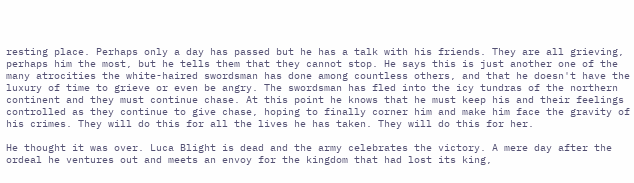resting place. Perhaps only a day has passed but he has a talk with his friends. They are all grieving, perhaps him the most, but he tells them that they cannot stop. He says this is just another one of the many atrocities the white-haired swordsman has done among countless others, and that he doesn't have the luxury of time to grieve or even be angry. The swordsman has fled into the icy tundras of the northern continent and they must continue chase. At this point he knows that he must keep his and their feelings controlled as they continue to give chase, hoping to finally corner him and make him face the gravity of his crimes. They will do this for all the lives he has taken. They will do this for her.

He thought it was over. Luca Blight is dead and the army celebrates the victory. A mere day after the ordeal he ventures out and meets an envoy for the kingdom that had lost its king,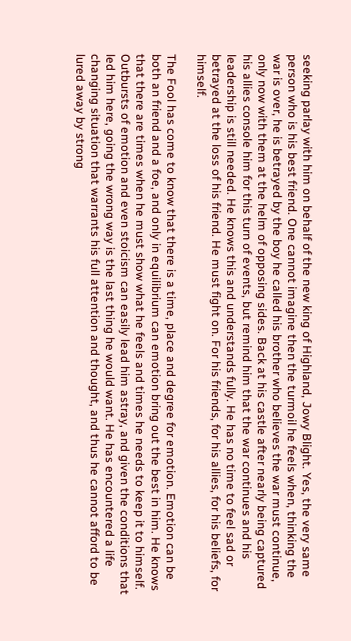seeking parlay with him on behalf of the new king of Highland, Jowy Blight. Yes, the very same person who is his best friend. One cannot imagine then the turmoil he feels when, thinking the war is over, he is betrayed by the boy he called his brother who believes the war must continue, only now with them at the helm of opposing sides. Back at his castle after nearly being captured his allies console him for this turn of events, but remind him that the war continues and his leadership is still needed. He knows this and understands fully. He has no time to feel sad or betrayed at the loss of his friend. He must fight on. For his friends, for his allies, for his beliefs, for himself.

The Fool has come to know that there is a time, place and degree for emotion. Emotion can be both an friend and a foe, and only in equilibrium can emotion bring out the best in him. He knows that there are times when he must show what he feels and times he needs to keep it to himself. Outbursts of emotion and even stoicism can easily lead him astray, and given the conditions that led him here, going the wrong way is the last thing he would want. He has encountered a life changing situation that warrants his full attention and thought, and thus he cannot afford to be lured away by strong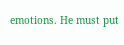emotions. He must put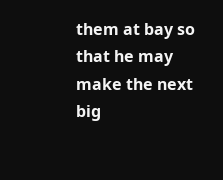them at bay so that he may make the next big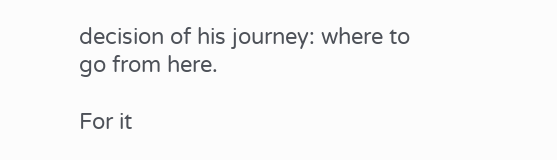decision of his journey: where to go from here.

For it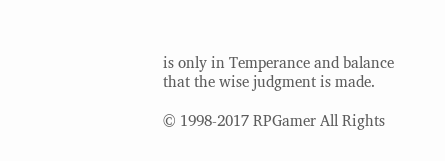is only in Temperance and balance that the wise judgment is made.

© 1998-2017 RPGamer All Rights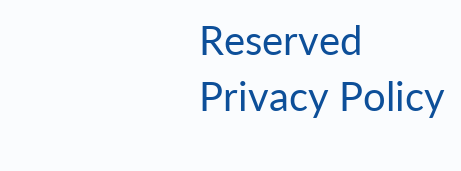Reserved
Privacy Policy